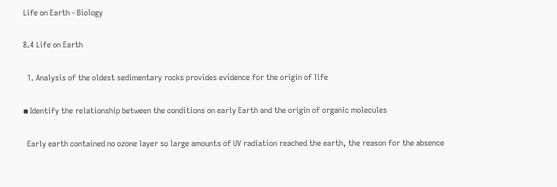Life on Earth - Biology

8.4 Life on Earth

  1. Analysis of the oldest sedimentary rocks provides evidence for the origin of life

▪ Identify the relationship between the conditions on early Earth and the origin of organic molecules

  Early earth contained no ozone layer so large amounts of UV radiation reached the earth, the reason for the absence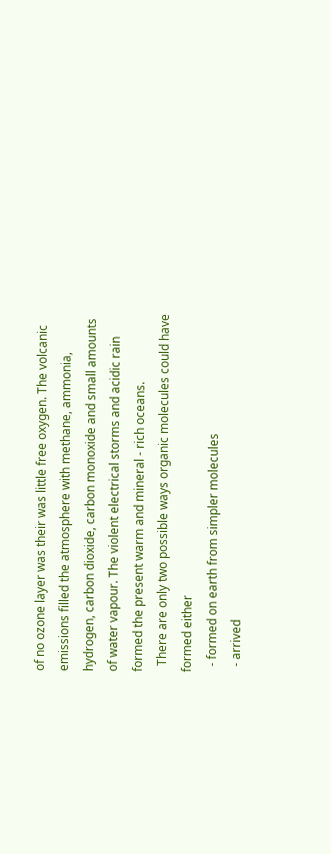of no ozone layer was their was little free oxygen. The volcanic emissions filled the atmosphere with methane, ammonia, hydrogen, carbon dioxide, carbon monoxide and small amounts of water vapour. The violent electrical storms and acidic rain formed the present warm and mineral - rich oceans.
  There are only two possible ways organic molecules could have formed either
  - formed on earth from simpler molecules
  - arrived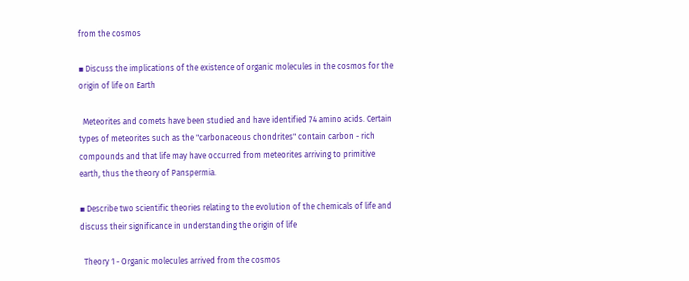from the cosmos

▪ Discuss the implications of the existence of organic molecules in the cosmos for the origin of life on Earth

  Meteorites and comets have been studied and have identified 74 amino acids. Certain types of meteorites such as the "carbonaceous chondrites" contain carbon - rich compounds and that life may have occurred from meteorites arriving to primitive earth, thus the theory of Panspermia.

▪ Describe two scientific theories relating to the evolution of the chemicals of life and discuss their significance in understanding the origin of life

  Theory 1 - Organic molecules arrived from the cosmos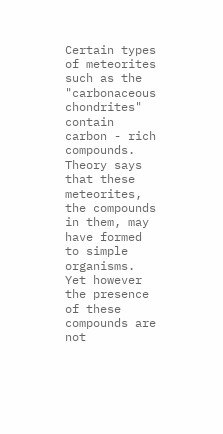Certain types of meteorites such as the "carbonaceous chondrites" contain carbon - rich compounds. Theory says that these meteorites, the compounds in them, may have formed to simple organisms. Yet however the presence of these compounds are not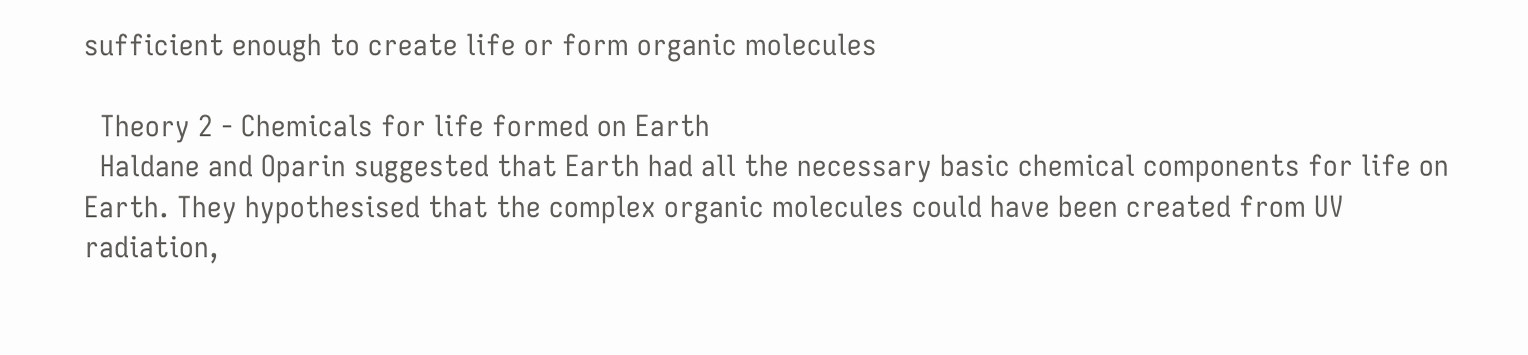sufficient enough to create life or form organic molecules

  Theory 2 - Chemicals for life formed on Earth
  Haldane and Oparin suggested that Earth had all the necessary basic chemical components for life on Earth. They hypothesised that the complex organic molecules could have been created from UV radiation,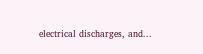electrical discharges, and...